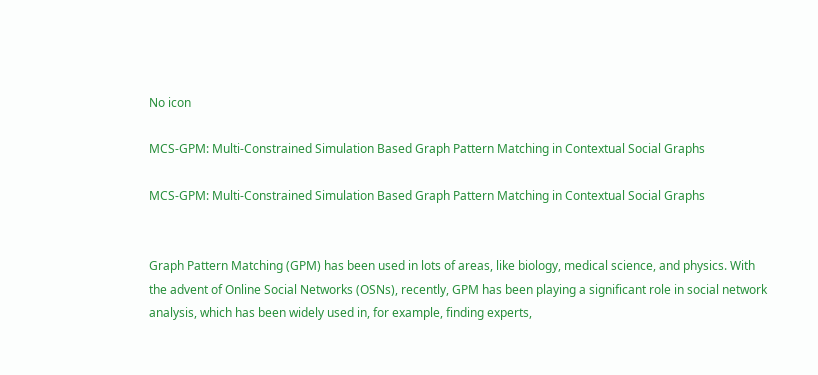No icon

MCS-GPM: Multi-Constrained Simulation Based Graph Pattern Matching in Contextual Social Graphs

MCS-GPM: Multi-Constrained Simulation Based Graph Pattern Matching in Contextual Social Graphs


Graph Pattern Matching (GPM) has been used in lots of areas, like biology, medical science, and physics. With the advent of Online Social Networks (OSNs), recently, GPM has been playing a significant role in social network analysis, which has been widely used in, for example, finding experts,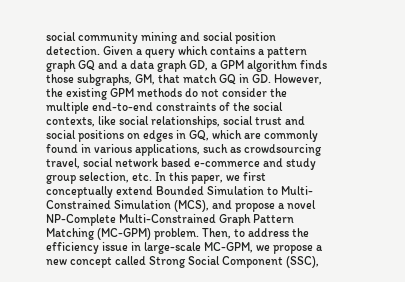social community mining and social position detection. Given a query which contains a pattern graph GQ and a data graph GD, a GPM algorithm finds those subgraphs, GM, that match GQ in GD. However, the existing GPM methods do not consider the multiple end-to-end constraints of the social contexts, like social relationships, social trust and social positions on edges in GQ, which are commonly found in various applications, such as crowdsourcing travel, social network based e-commerce and study group selection, etc. In this paper, we first conceptually extend Bounded Simulation to Multi-Constrained Simulation (MCS), and propose a novel NP-Complete Multi-Constrained Graph Pattern Matching (MC-GPM) problem. Then, to address the efficiency issue in large-scale MC-GPM, we propose a new concept called Strong Social Component (SSC),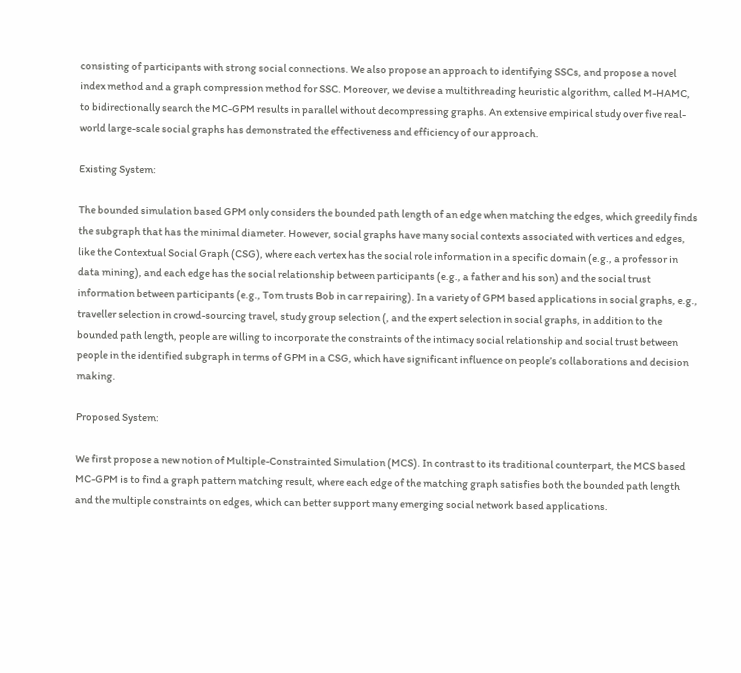consisting of participants with strong social connections. We also propose an approach to identifying SSCs, and propose a novel index method and a graph compression method for SSC. Moreover, we devise a multithreading heuristic algorithm, called M-HAMC, to bidirectionally search the MC-GPM results in parallel without decompressing graphs. An extensive empirical study over five real-world large-scale social graphs has demonstrated the effectiveness and efficiency of our approach.

Existing System:

The bounded simulation based GPM only considers the bounded path length of an edge when matching the edges, which greedily finds the subgraph that has the minimal diameter. However, social graphs have many social contexts associated with vertices and edges, like the Contextual Social Graph (CSG), where each vertex has the social role information in a specific domain (e.g., a professor in data mining), and each edge has the social relationship between participants (e.g., a father and his son) and the social trust information between participants (e.g., Tom trusts Bob in car repairing). In a variety of GPM based applications in social graphs, e.g., traveller selection in crowd-sourcing travel, study group selection (, and the expert selection in social graphs, in addition to the bounded path length, people are willing to incorporate the constraints of the intimacy social relationship and social trust between people in the identified subgraph in terms of GPM in a CSG, which have significant influence on people’s collaborations and decision making.

Proposed System:

We first propose a new notion of Multiple-Constrainted Simulation (MCS). In contrast to its traditional counterpart, the MCS based MC-GPM is to find a graph pattern matching result, where each edge of the matching graph satisfies both the bounded path length and the multiple constraints on edges, which can better support many emerging social network based applications.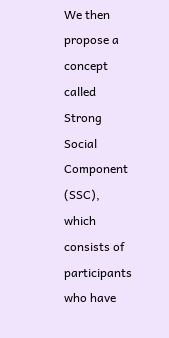We then propose a concept called Strong Social Component  (SSC), which consists of participants who have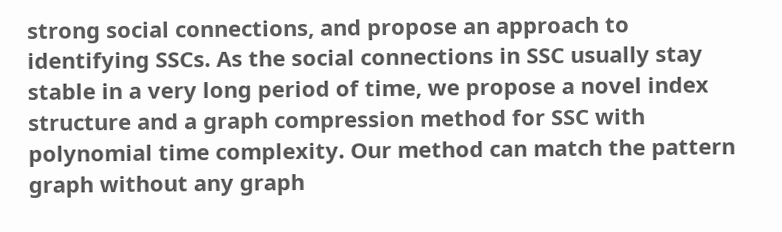strong social connections, and propose an approach to identifying SSCs. As the social connections in SSC usually stay stable in a very long period of time, we propose a novel index structure and a graph compression method for SSC with polynomial time complexity. Our method can match the pattern graph without any graph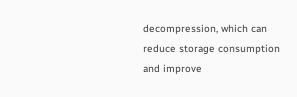decompression, which can reduce storage consumption and improve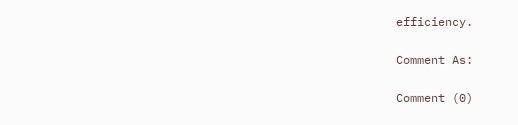efficiency.

Comment As:

Comment (0)